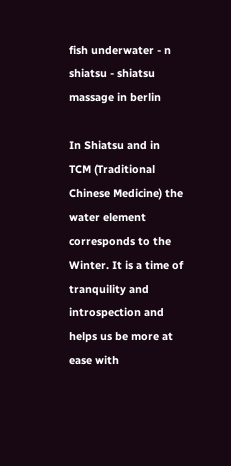fish underwater - n shiatsu - shiatsu massage in berlin

In Shiatsu and in TCM (Traditional Chinese Medicine) the water element corresponds to the Winter. It is a time of tranquility and introspection and helps us be more at ease with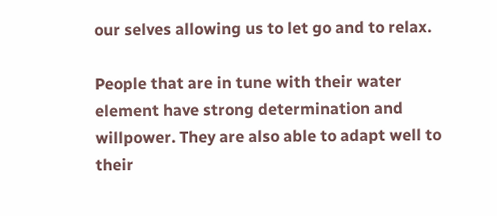our selves allowing us to let go and to relax.

People that are in tune with their water element have strong determination and willpower. They are also able to adapt well to their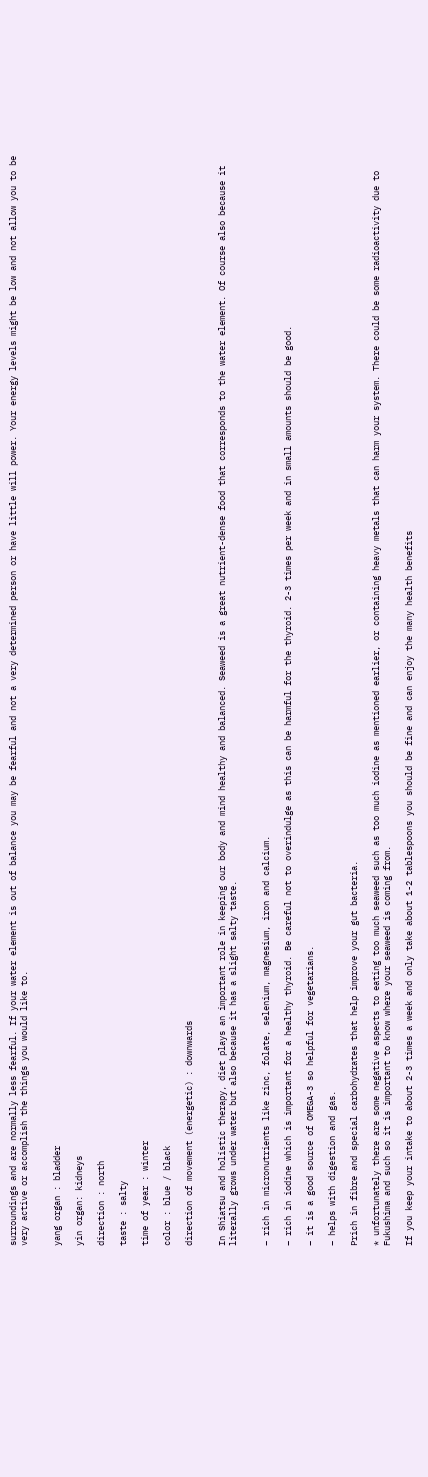surroundings and are normally less fearful. If your water element is out of balance you may be fearful and not a very determined person or have little will power. Your energy levels might be low and not allow you to be very active or accomplish the things you would like to.


yang organ : bladder

yin organ: kidneys

direction : north

taste : salty

time of year : winter

color : blue / black

direction of movement (energetic) : downwards


In Shiatsu and holistic therapy, diet plays an important role in keeping our body and mind healthy and balanced. Seaweed is a great nutrient-dense food that corresponds to the water element. Of course also because it literally grows under water but also because it has a slight salty taste.


– rich in micronutrients like zinc, folate, selenium, magnesium, iron and calcium.

– rich in iodine which is important for a healthy thyroid. Be careful not to overindulge as this can be harmful for the thyroid. 2-3 times per week and in small amounts should be good.

– it is a good source of OMEGA-3 so helpful for vegetarians.

– helps with digestion and gas.

Рrich in fibre and special carbohydrates that help improve your gut bacteria.

* unfortunately there are some negative aspects to eating too much seaweed such as too much iodine as mentioned earlier, or containing heavy metals that can harm your system. There could be some radioactivity due to Fukushima and such so it is important to know where your seaweed is coming from.

If you keep your intake to about 2-3 times a week and only take about 1-2 tablespoons you should be fine and can enjoy the many health benefits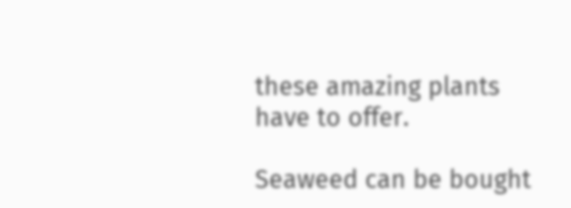these amazing plants have to offer.

Seaweed can be bought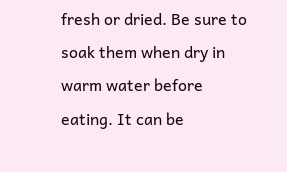fresh or dried. Be sure to soak them when dry in warm water before eating. It can be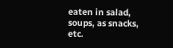eaten in salad, soups, as snacks, etc.